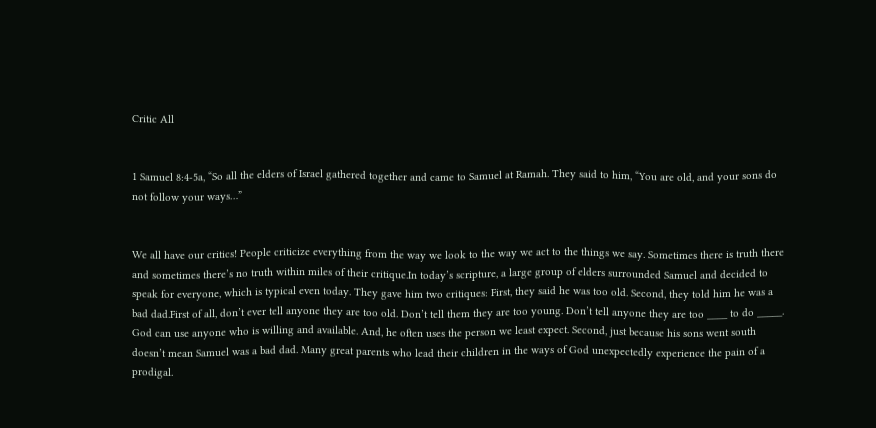Critic All


1 Samuel 8:4-5a, “So all the elders of Israel gathered together and came to Samuel at Ramah. They said to him, “You are old, and your sons do not follow your ways…”


We all have our critics! People criticize everything from the way we look to the way we act to the things we say. Sometimes there is truth there and sometimes there’s no truth within miles of their critique.In today’s scripture, a large group of elders surrounded Samuel and decided to speak for everyone, which is typical even today. They gave him two critiques: First, they said he was too old. Second, they told him he was a bad dad.First of all, don’t ever tell anyone they are too old. Don’t tell them they are too young. Don’t tell anyone they are too ____ to do _____. God can use anyone who is willing and available. And, he often uses the person we least expect. Second, just because his sons went south doesn’t mean Samuel was a bad dad. Many great parents who lead their children in the ways of God unexpectedly experience the pain of a prodigal.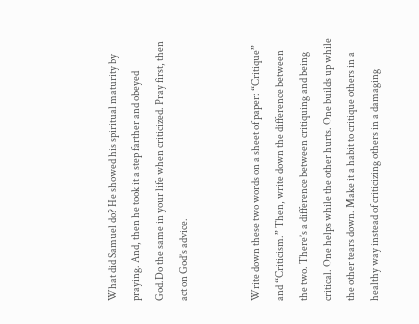What did Samuel do? He showed his spiritual maturity by praying. And, then he took it a step farther and obeyed God.Do the same in your life when criticized. Pray first, then act on God’s advice.


Write down these two words on a sheet of paper: “Critique” and “Criticism.” Then, write down the difference between the two. There’s a difference between critiquing and being critical. One helps while the other hurts. One builds up while the other tears down. Make it a habit to critique others in a healthy way instead of criticizing others in a damaging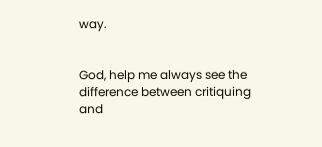way.


God, help me always see the difference between critiquing and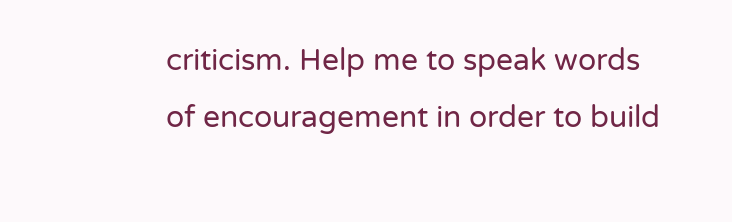criticism. Help me to speak words of encouragement in order to build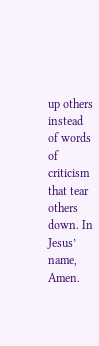up others instead of words of criticism that tear others down. In Jesus’ name, Amen.